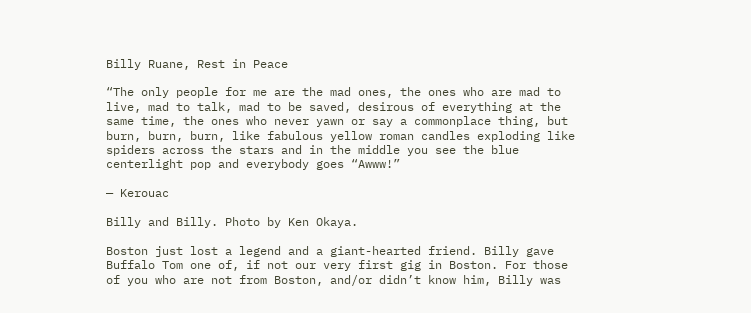Billy Ruane, Rest in Peace

“The only people for me are the mad ones, the ones who are mad to live, mad to talk, mad to be saved, desirous of everything at the same time, the ones who never yawn or say a commonplace thing, but burn, burn, burn, like fabulous yellow roman candles exploding like spiders across the stars and in the middle you see the blue centerlight pop and everybody goes “Awww!”

— Kerouac

Billy and Billy. Photo by Ken Okaya.

Boston just lost a legend and a giant-hearted friend. Billy gave Buffalo Tom one of, if not our very first gig in Boston. For those of you who are not from Boston, and/or didn’t know him, Billy was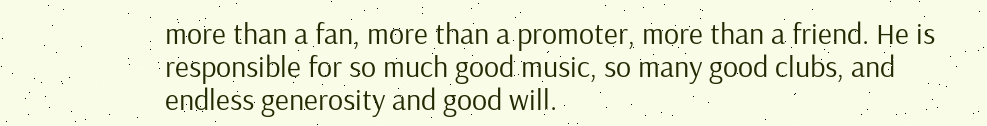more than a fan, more than a promoter, more than a friend. He is responsible for so much good music, so many good clubs, and endless generosity and good will.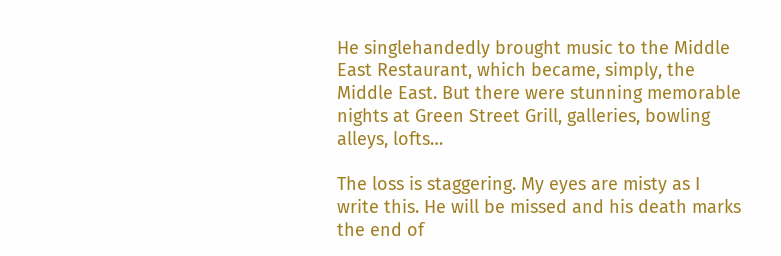He singlehandedly brought music to the Middle East Restaurant, which became, simply, the Middle East. But there were stunning memorable nights at Green Street Grill, galleries, bowling alleys, lofts…

The loss is staggering. My eyes are misty as I write this. He will be missed and his death marks the end of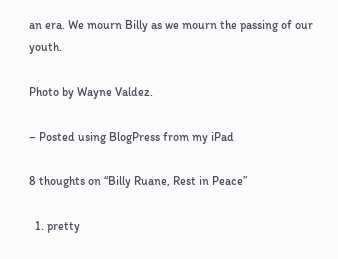an era. We mourn Billy as we mourn the passing of our youth.

Photo by Wayne Valdez.

– Posted using BlogPress from my iPad

8 thoughts on “Billy Ruane, Rest in Peace”

  1. pretty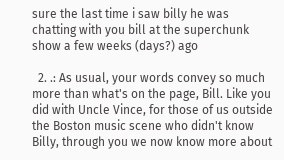sure the last time i saw billy he was chatting with you bill at the superchunk show a few weeks (days?) ago

  2. .: As usual, your words convey so much more than what's on the page, Bill. Like you did with Uncle Vince, for those of us outside the Boston music scene who didn't know Billy, through you we now know more about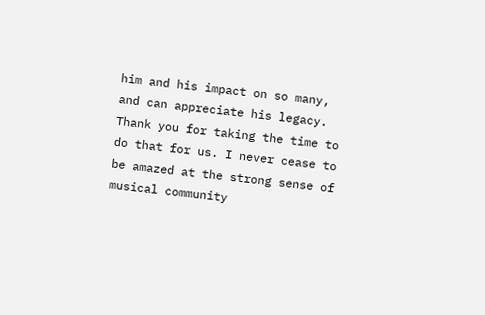him and his impact on so many, and can appreciate his legacy. Thank you for taking the time to do that for us. I never cease to be amazed at the strong sense of musical community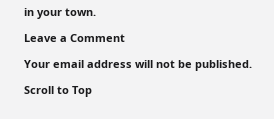in your town.

Leave a Comment

Your email address will not be published.

Scroll to Top